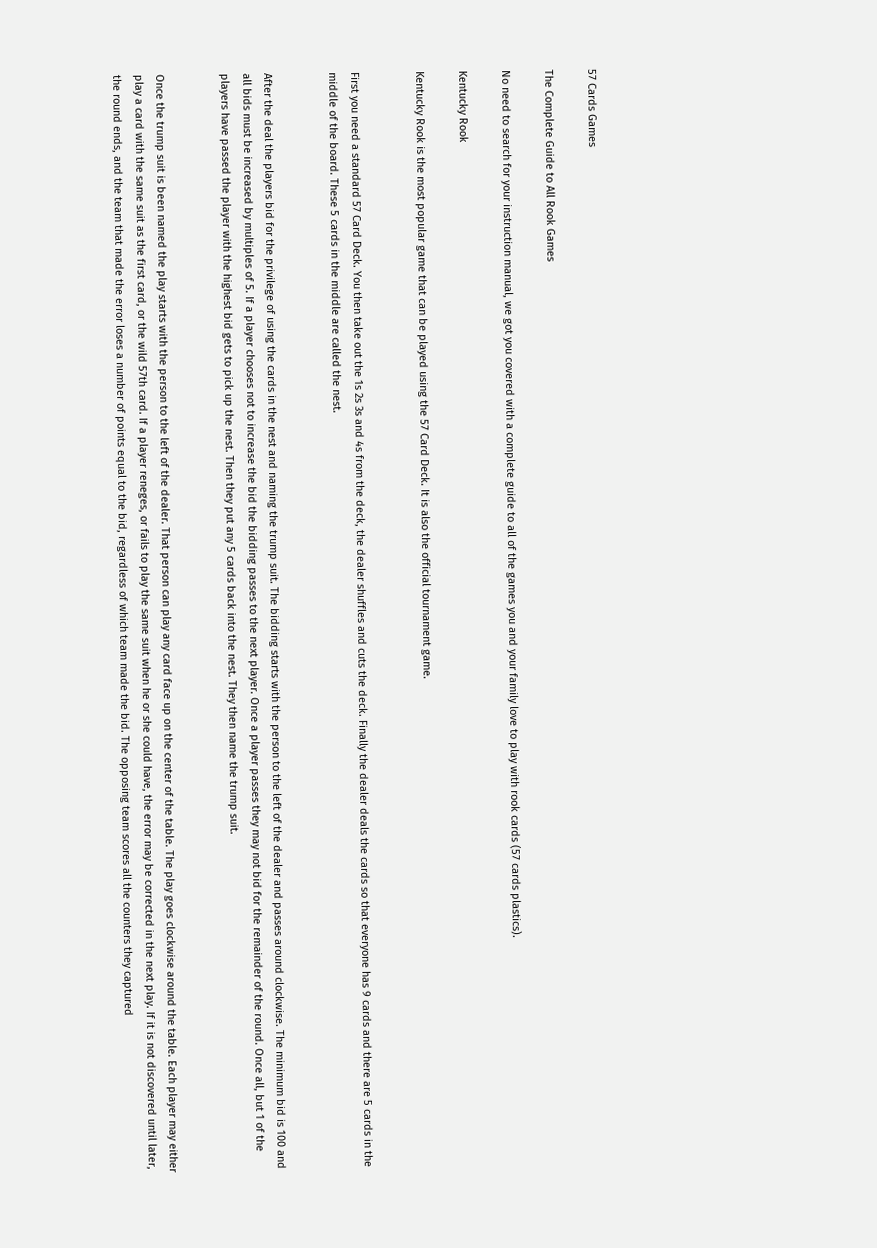57 Cards Games

The Complete Guide to All Rook Games

No need to search for your instruction manual, we got you covered with a complete guide to all of the games you and your family love to play with rook cards (57 cards plastics).

Kentucky Rook

Kentucky Rook is the most popular game that can be played using the 57 Card Deck. It is also the official tournament game.


First you need a standard 57 Card Deck. You then take out the 1s 2s 3s and 4s from the deck, the dealer shuffles and cuts the deck. Finally the dealer deals the cards so that everyone has 9 cards and there are 5 cards in the middle of the board. These 5 cards in the middle are called the nest.


After the deal the players bid for the privilege of using the cards in the nest and naming the trump suit. The bidding starts with the person to the left of the dealer and passes around clockwise. The minimum bid is 100 and all bids must be increased by multiples of 5. If a player chooses not to increase the bid the bidding passes to the next player. Once a player passes they may not bid for the remainder of the round. Once all, but 1 of the players have passed the player with the highest bid gets to pick up the nest. Then they put any 5 cards back into the nest. They then name the trump suit.


Once the trump suit is been named the play starts with the person to the left of the dealer. That person can play any card face up on the center of the table. The play goes clockwise around the table. Each player may either play a card with the same suit as the first card, or the wild 57th card. If a player reneges, or fails to play the same suit when he or she could have, the error may be corrected in the next play. If it is not discovered until later, the round ends, and the team that made the error loses a number of points equal to the bid, regardless of which team made the bid. The opposing team scores all the counters they captured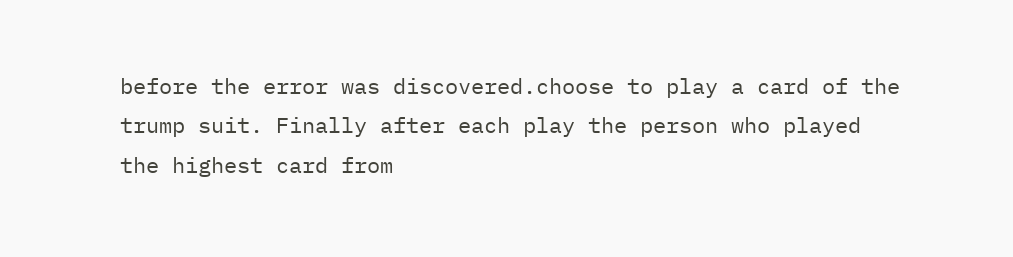before the error was discovered.choose to play a card of the trump suit. Finally after each play the person who played the highest card from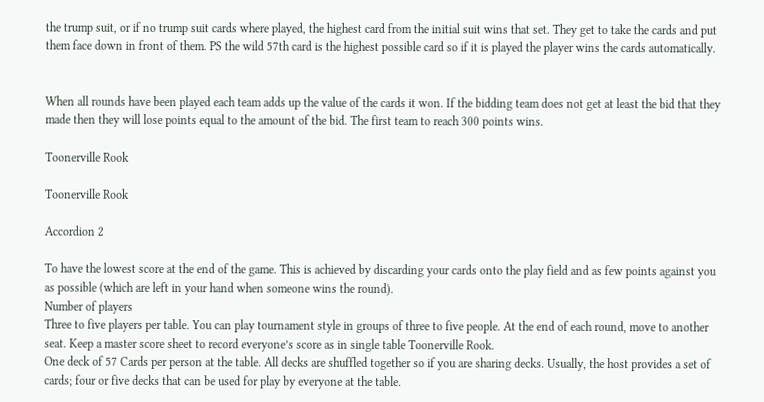the trump suit, or if no trump suit cards where played, the highest card from the initial suit wins that set. They get to take the cards and put them face down in front of them. PS the wild 57th card is the highest possible card so if it is played the player wins the cards automatically.


When all rounds have been played each team adds up the value of the cards it won. If the bidding team does not get at least the bid that they made then they will lose points equal to the amount of the bid. The first team to reach 300 points wins.

Toonerville Rook

Toonerville Rook

Accordion 2

To have the lowest score at the end of the game. This is achieved by discarding your cards onto the play field and as few points against you as possible (which are left in your hand when someone wins the round).
Number of players
Three to five players per table. You can play tournament style in groups of three to five people. At the end of each round, move to another seat. Keep a master score sheet to record everyone’s score as in single table Toonerville Rook.
One deck of 57 Cards per person at the table. All decks are shuffled together so if you are sharing decks. Usually, the host provides a set of cards; four or five decks that can be used for play by everyone at the table.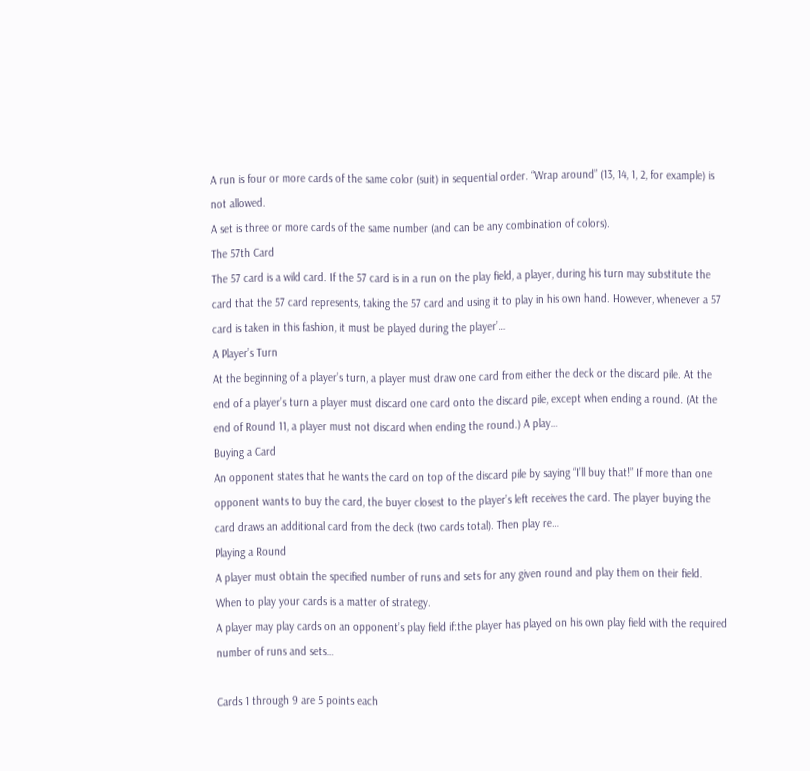A run is four or more cards of the same color (suit) in sequential order. “Wrap around” (13, 14, 1, 2, for example) is not allowed.
A set is three or more cards of the same number (and can be any combination of colors).
The 57th Card
The 57 card is a wild card. If the 57 card is in a run on the play field, a player, during his turn may substitute the card that the 57 card represents, taking the 57 card and using it to play in his own hand. However, whenever a 57 card is taken in this fashion, it must be played during the player’…
A Player’s Turn
At the beginning of a player’s turn, a player must draw one card from either the deck or the discard pile. At the end of a player’s turn a player must discard one card onto the discard pile, except when ending a round. (At the end of Round 11, a player must not discard when ending the round.) A play…
Buying a Card
An opponent states that he wants the card on top of the discard pile by saying “I’ll buy that!” If more than one opponent wants to buy the card, the buyer closest to the player’s left receives the card. The player buying the card draws an additional card from the deck (two cards total). Then play re…
Playing a Round
A player must obtain the specified number of runs and sets for any given round and play them on their field. When to play your cards is a matter of strategy.
A player may play cards on an opponent’s play field if:the player has played on his own play field with the required number of runs and sets…

Cards 1 through 9 are 5 points each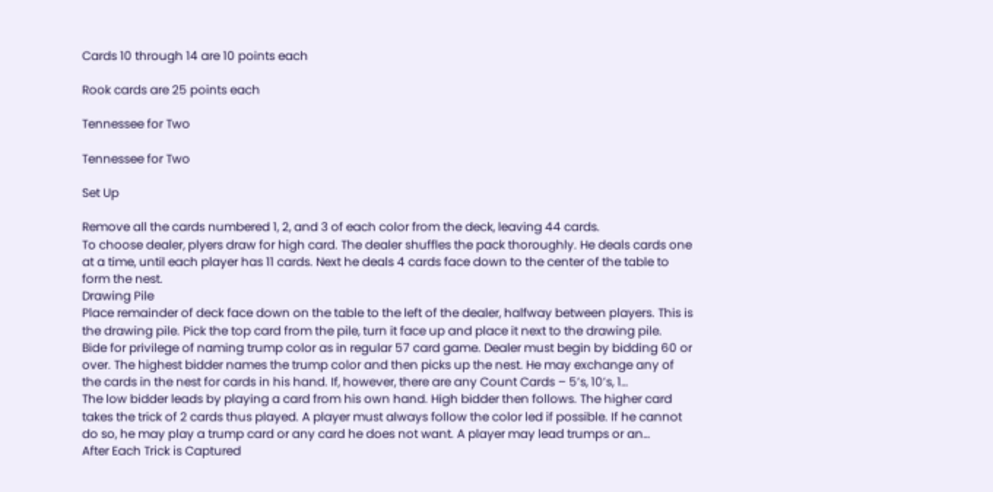Cards 10 through 14 are 10 points each

Rook cards are 25 points each

Tennessee for Two

Tennessee for Two

Set Up

Remove all the cards numbered 1, 2, and 3 of each color from the deck, leaving 44 cards.
To choose dealer, plyers draw for high card. The dealer shuffles the pack thoroughly. He deals cards one at a time, until each player has 11 cards. Next he deals 4 cards face down to the center of the table to form the nest.
Drawing Pile
Place remainder of deck face down on the table to the left of the dealer, halfway between players. This is the drawing pile. Pick the top card from the pile, turn it face up and place it next to the drawing pile.
Bide for privilege of naming trump color as in regular 57 card game. Dealer must begin by bidding 60 or over. The highest bidder names the trump color and then picks up the nest. He may exchange any of the cards in the nest for cards in his hand. If, however, there are any Count Cards – 5’s, 10’s, 1…
The low bidder leads by playing a card from his own hand. High bidder then follows. The higher card takes the trick of 2 cards thus played. A player must always follow the color led if possible. If he cannot do so, he may play a trump card or any card he does not want. A player may lead trumps or an…
After Each Trick is Captured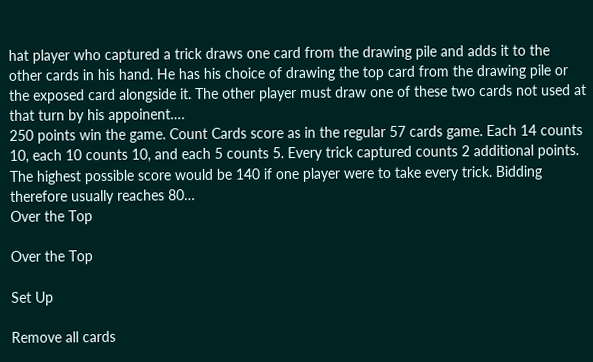hat player who captured a trick draws one card from the drawing pile and adds it to the other cards in his hand. He has his choice of drawing the top card from the drawing pile or the exposed card alongside it. The other player must draw one of these two cards not used at that turn by his appoinent….
250 points win the game. Count Cards score as in the regular 57 cards game. Each 14 counts 10, each 10 counts 10, and each 5 counts 5. Every trick captured counts 2 additional points. The highest possible score would be 140 if one player were to take every trick. Bidding therefore usually reaches 80…
Over the Top

Over the Top

Set Up

Remove all cards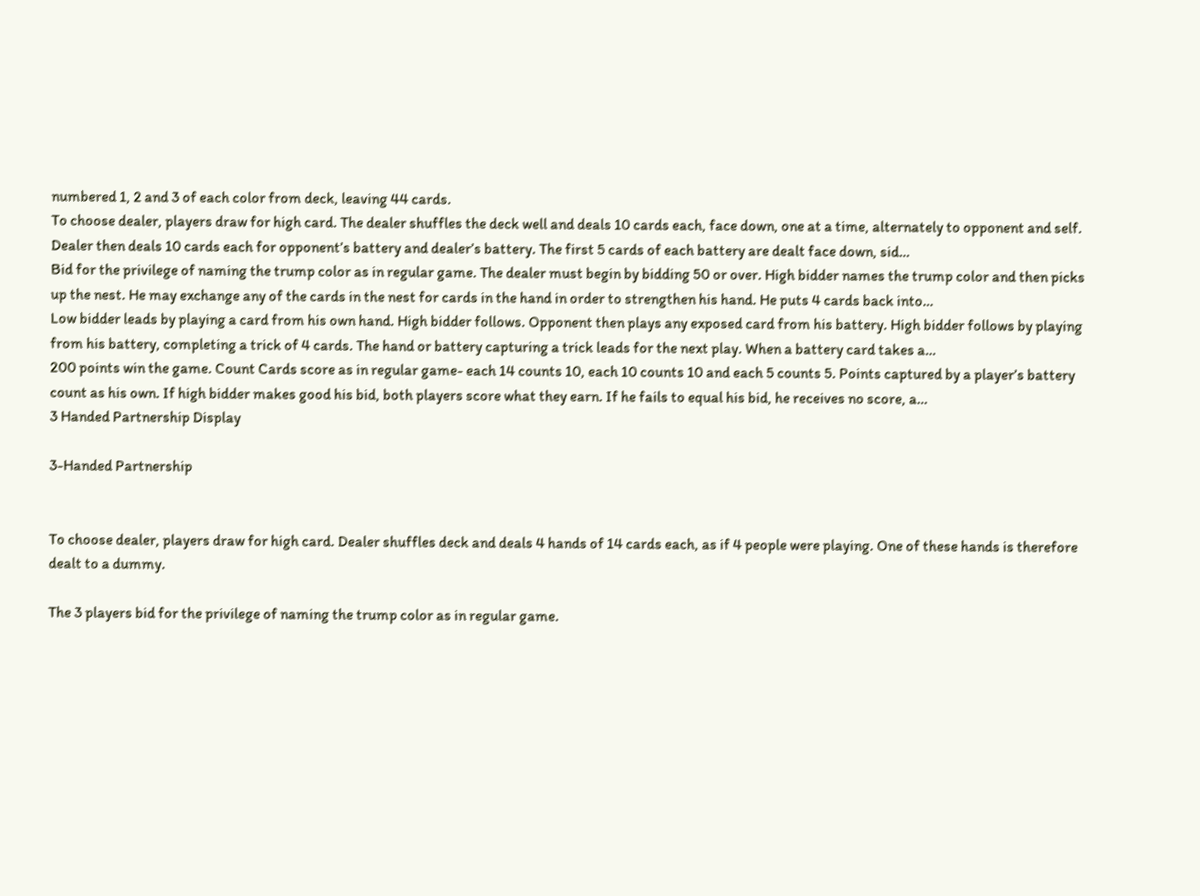numbered 1, 2 and 3 of each color from deck, leaving 44 cards.
To choose dealer, players draw for high card. The dealer shuffles the deck well and deals 10 cards each, face down, one at a time, alternately to opponent and self. Dealer then deals 10 cards each for opponent’s battery and dealer’s battery. The first 5 cards of each battery are dealt face down, sid…
Bid for the privilege of naming the trump color as in regular game. The dealer must begin by bidding 50 or over. High bidder names the trump color and then picks up the nest. He may exchange any of the cards in the nest for cards in the hand in order to strengthen his hand. He puts 4 cards back into…
Low bidder leads by playing a card from his own hand. High bidder follows. Opponent then plays any exposed card from his battery. High bidder follows by playing from his battery, completing a trick of 4 cards. The hand or battery capturing a trick leads for the next play. When a battery card takes a…
200 points win the game. Count Cards score as in regular game- each 14 counts 10, each 10 counts 10 and each 5 counts 5. Points captured by a player’s battery count as his own. If high bidder makes good his bid, both players score what they earn. If he fails to equal his bid, he receives no score, a…
3 Handed Partnership Display

3-Handed Partnership


To choose dealer, players draw for high card. Dealer shuffles deck and deals 4 hands of 14 cards each, as if 4 people were playing. One of these hands is therefore dealt to a dummy.

The 3 players bid for the privilege of naming the trump color as in regular game.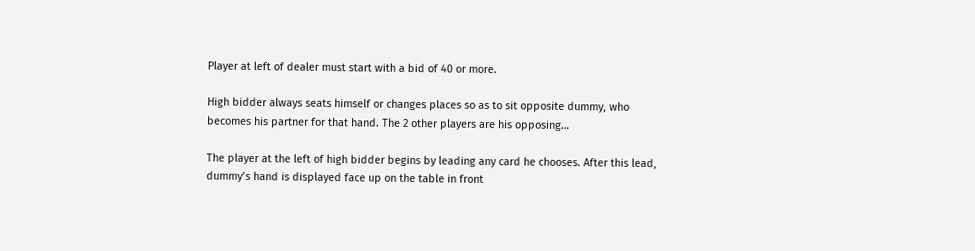Player at left of dealer must start with a bid of 40 or more.

High bidder always seats himself or changes places so as to sit opposite dummy, who becomes his partner for that hand. The 2 other players are his opposing…

The player at the left of high bidder begins by leading any card he chooses. After this lead, dummy’s hand is displayed face up on the table in front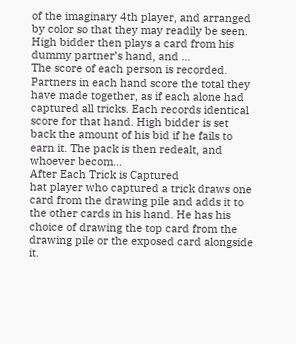of the imaginary 4th player, and arranged by color so that they may readily be seen. High bidder then plays a card from his dummy partner’s hand, and …
The score of each person is recorded. Partners in each hand score the total they have made together, as if each alone had captured all tricks. Each records identical score for that hand. High bidder is set back the amount of his bid if he fails to earn it. The pack is then redealt, and whoever becom…
After Each Trick is Captured
hat player who captured a trick draws one card from the drawing pile and adds it to the other cards in his hand. He has his choice of drawing the top card from the drawing pile or the exposed card alongside it.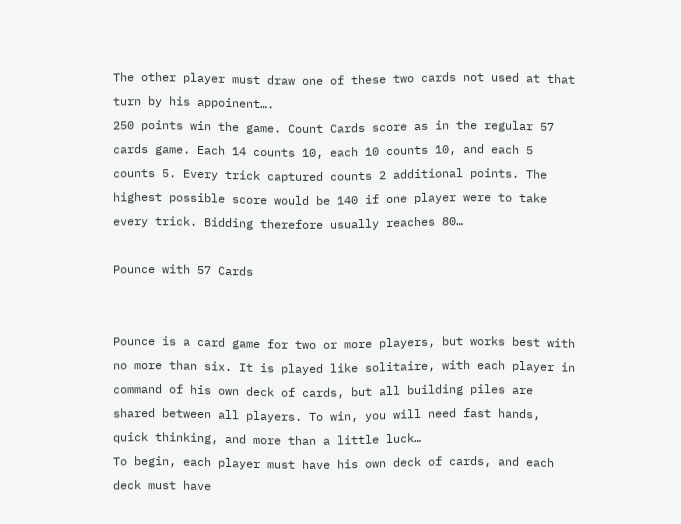The other player must draw one of these two cards not used at that turn by his appoinent….
250 points win the game. Count Cards score as in the regular 57 cards game. Each 14 counts 10, each 10 counts 10, and each 5 counts 5. Every trick captured counts 2 additional points. The highest possible score would be 140 if one player were to take every trick. Bidding therefore usually reaches 80…

Pounce with 57 Cards


Pounce is a card game for two or more players, but works best with no more than six. It is played like solitaire, with each player in command of his own deck of cards, but all building piles are shared between all players. To win, you will need fast hands, quick thinking, and more than a little luck…
To begin, each player must have his own deck of cards, and each deck must have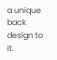a unique back design to it.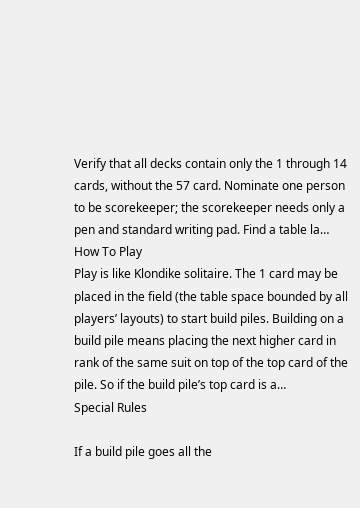Verify that all decks contain only the 1 through 14 cards, without the 57 card. Nominate one person to be scorekeeper; the scorekeeper needs only a pen and standard writing pad. Find a table la…
How To Play
Play is like Klondike solitaire. The 1 card may be placed in the field (the table space bounded by all players’ layouts) to start build piles. Building on a build pile means placing the next higher card in rank of the same suit on top of the top card of the pile. So if the build pile’s top card is a…
Special Rules

If a build pile goes all the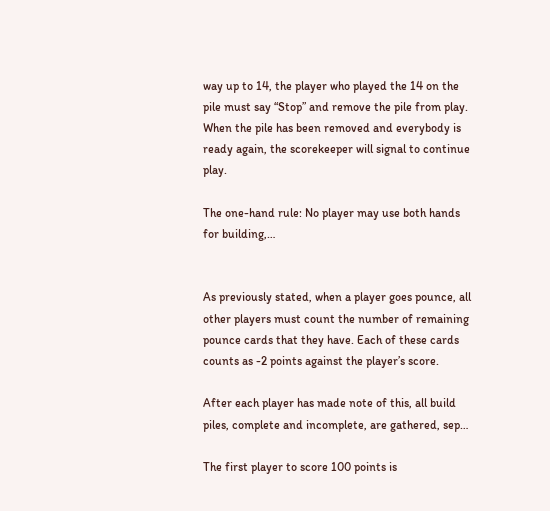way up to 14, the player who played the 14 on the pile must say “Stop” and remove the pile from play. When the pile has been removed and everybody is ready again, the scorekeeper will signal to continue play.

The one-hand rule: No player may use both hands for building,…


As previously stated, when a player goes pounce, all other players must count the number of remaining pounce cards that they have. Each of these cards counts as -2 points against the player’s score.

After each player has made note of this, all build piles, complete and incomplete, are gathered, sep…

The first player to score 100 points is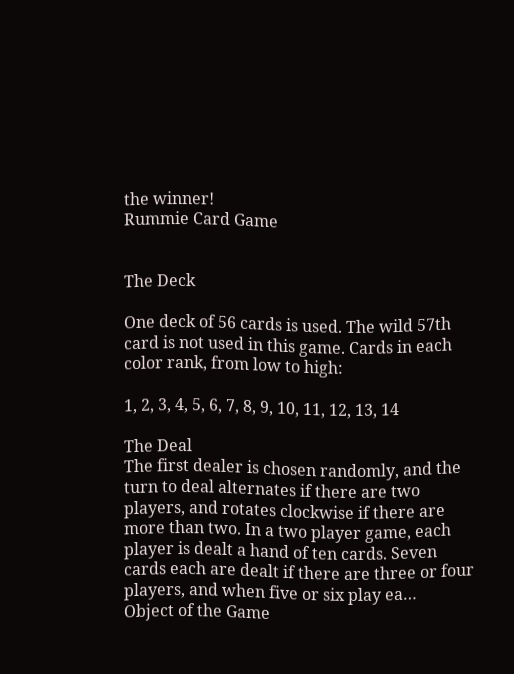the winner!
Rummie Card Game


The Deck

One deck of 56 cards is used. The wild 57th card is not used in this game. Cards in each color rank, from low to high:

1, 2, 3, 4, 5, 6, 7, 8, 9, 10, 11, 12, 13, 14

The Deal
The first dealer is chosen randomly, and the turn to deal alternates if there are two players, and rotates clockwise if there are more than two. In a two player game, each player is dealt a hand of ten cards. Seven cards each are dealt if there are three or four players, and when five or six play ea…
Object of the Game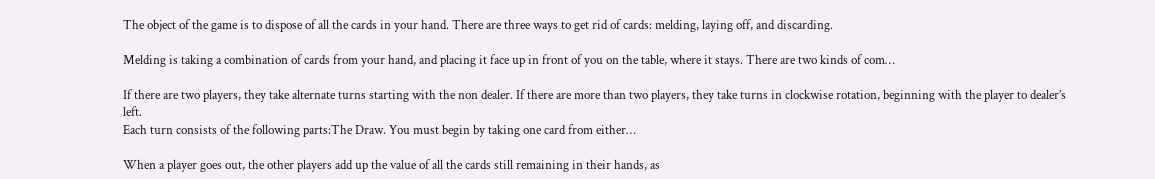The object of the game is to dispose of all the cards in your hand. There are three ways to get rid of cards: melding, laying off, and discarding.

Melding is taking a combination of cards from your hand, and placing it face up in front of you on the table, where it stays. There are two kinds of com…

If there are two players, they take alternate turns starting with the non dealer. If there are more than two players, they take turns in clockwise rotation, beginning with the player to dealer’s left.
Each turn consists of the following parts:The Draw. You must begin by taking one card from either…

When a player goes out, the other players add up the value of all the cards still remaining in their hands, as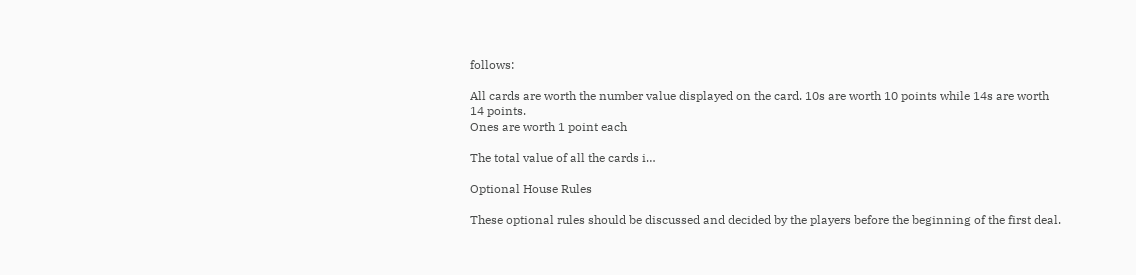follows:

All cards are worth the number value displayed on the card. 10s are worth 10 points while 14s are worth 14 points.
Ones are worth 1 point each

The total value of all the cards i…

Optional House Rules

These optional rules should be discussed and decided by the players before the beginning of the first deal.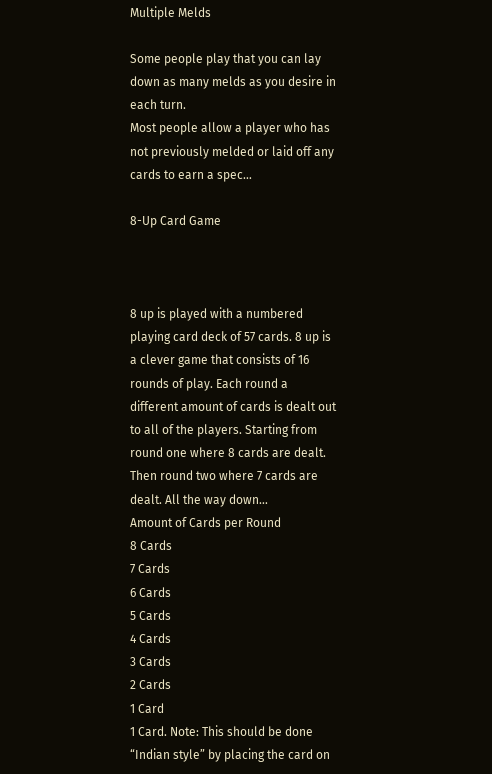Multiple Melds

Some people play that you can lay down as many melds as you desire in each turn.
Most people allow a player who has not previously melded or laid off any cards to earn a spec…

8-Up Card Game



8 up is played with a numbered playing card deck of 57 cards. 8 up is a clever game that consists of 16 rounds of play. Each round a different amount of cards is dealt out to all of the players. Starting from round one where 8 cards are dealt. Then round two where 7 cards are dealt. All the way down…
Amount of Cards per Round
8 Cards
7 Cards
6 Cards
5 Cards
4 Cards
3 Cards
2 Cards
1 Card
1 Card. Note: This should be done “Indian style” by placing the card on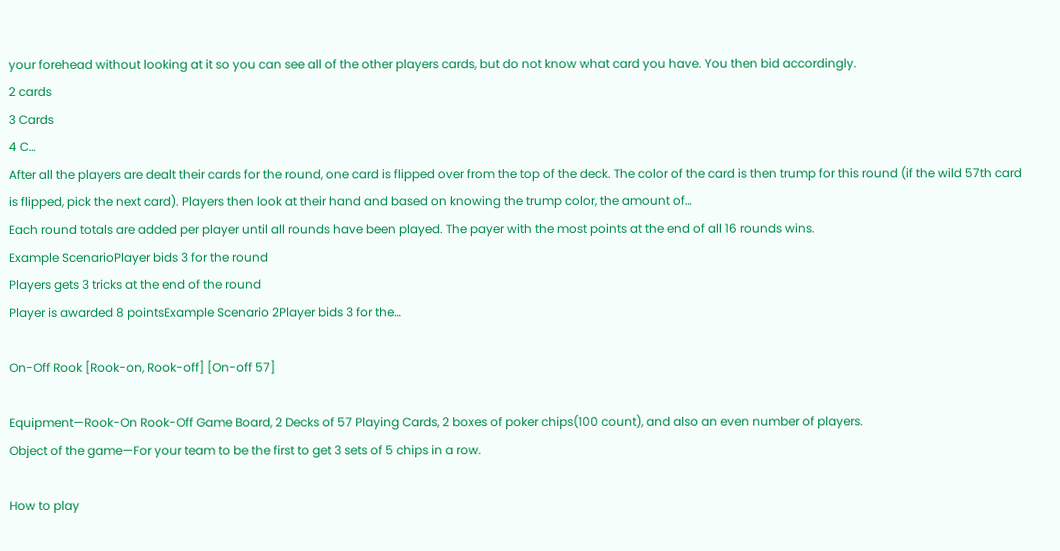your forehead without looking at it so you can see all of the other players cards, but do not know what card you have. You then bid accordingly.
2 cards
3 Cards
4 C…
After all the players are dealt their cards for the round, one card is flipped over from the top of the deck. The color of the card is then trump for this round (if the wild 57th card is flipped, pick the next card). Players then look at their hand and based on knowing the trump color, the amount of…
Each round totals are added per player until all rounds have been played. The payer with the most points at the end of all 16 rounds wins.
Example ScenarioPlayer bids 3 for the round
Players gets 3 tricks at the end of the round
Player is awarded 8 pointsExample Scenario 2Player bids 3 for the…

On-Off Rook [Rook-on, Rook-off] [On-off 57]

Equipment—Rook-On Rook-Off Game Board, 2 Decks of 57 Playing Cards, 2 boxes of poker chips(100 count), and also an even number of players.
Object of the game—For your team to be the first to get 3 sets of 5 chips in a row.

How to play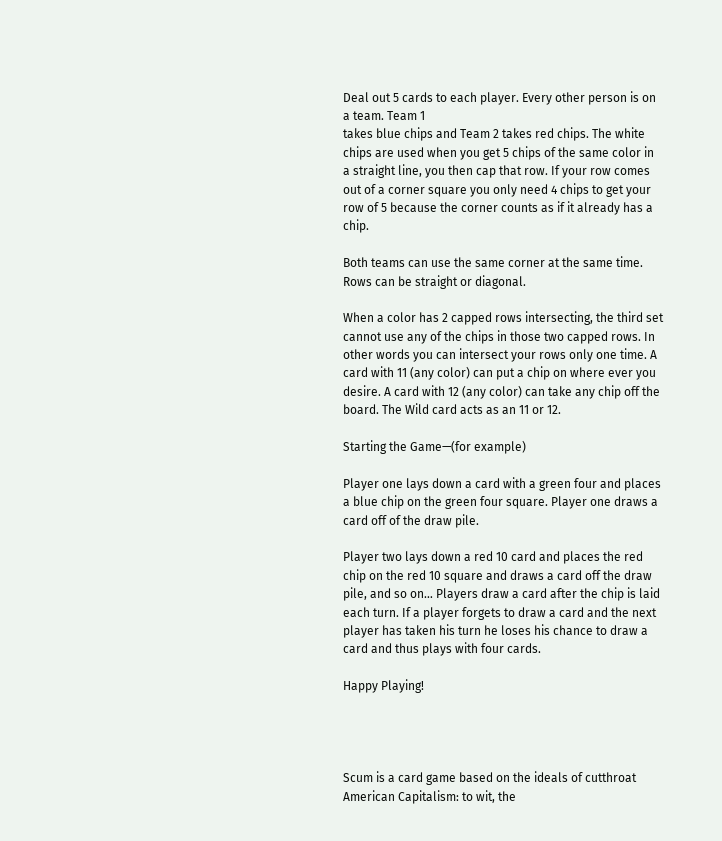Deal out 5 cards to each player. Every other person is on a team. Team 1
takes blue chips and Team 2 takes red chips. The white chips are used when you get 5 chips of the same color in a straight line, you then cap that row. If your row comes out of a corner square you only need 4 chips to get your row of 5 because the corner counts as if it already has a chip.

Both teams can use the same corner at the same time. Rows can be straight or diagonal.

When a color has 2 capped rows intersecting, the third set cannot use any of the chips in those two capped rows. In other words you can intersect your rows only one time. A card with 11 (any color) can put a chip on where ever you desire. A card with 12 (any color) can take any chip off the board. The Wild card acts as an 11 or 12.

Starting the Game—(for example)

Player one lays down a card with a green four and places a blue chip on the green four square. Player one draws a card off of the draw pile.

Player two lays down a red 10 card and places the red chip on the red 10 square and draws a card off the draw pile, and so on… Players draw a card after the chip is laid each turn. If a player forgets to draw a card and the next player has taken his turn he loses his chance to draw a card and thus plays with four cards.

Happy Playing!




Scum is a card game based on the ideals of cutthroat American Capitalism: to wit, the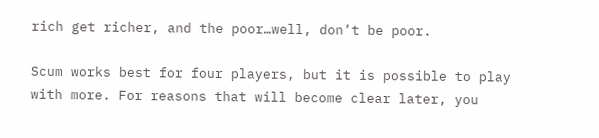rich get richer, and the poor…well, don’t be poor.

Scum works best for four players, but it is possible to play with more. For reasons that will become clear later, you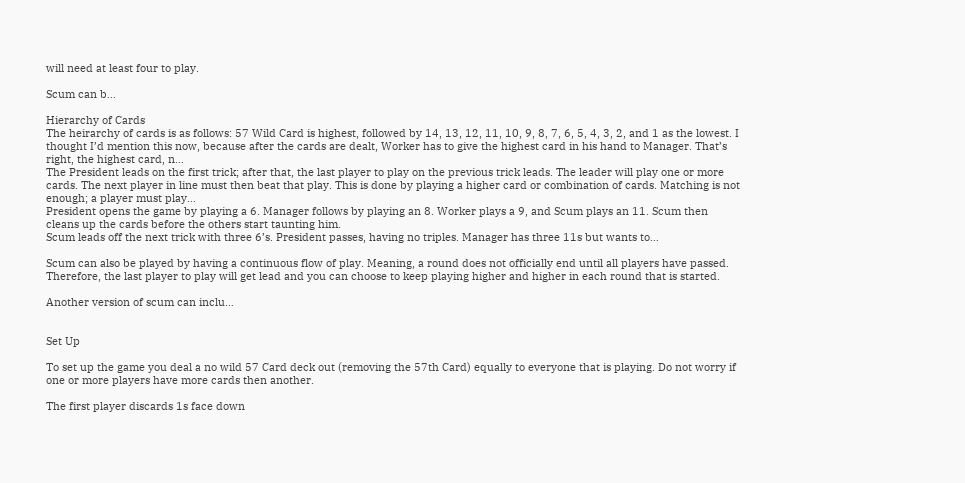will need at least four to play.

Scum can b…

Hierarchy of Cards
The heirarchy of cards is as follows: 57 Wild Card is highest, followed by 14, 13, 12, 11, 10, 9, 8, 7, 6, 5, 4, 3, 2, and 1 as the lowest. I thought I’d mention this now, because after the cards are dealt, Worker has to give the highest card in his hand to Manager. That’s right, the highest card, n…
The President leads on the first trick; after that, the last player to play on the previous trick leads. The leader will play one or more cards. The next player in line must then beat that play. This is done by playing a higher card or combination of cards. Matching is not enough; a player must play…
President opens the game by playing a 6. Manager follows by playing an 8. Worker plays a 9, and Scum plays an 11. Scum then cleans up the cards before the others start taunting him.
Scum leads off the next trick with three 6’s. President passes, having no triples. Manager has three 11s but wants to…

Scum can also be played by having a continuous flow of play. Meaning, a round does not officially end until all players have passed. Therefore, the last player to play will get lead and you can choose to keep playing higher and higher in each round that is started.

Another version of scum can inclu…


Set Up

To set up the game you deal a no wild 57 Card deck out (removing the 57th Card) equally to everyone that is playing. Do not worry if one or more players have more cards then another.

The first player discards 1s face down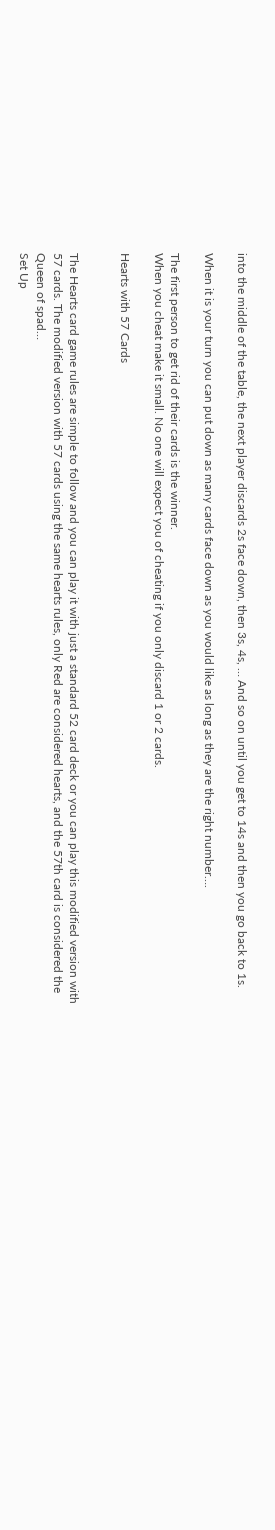into the middle of the table, the next player discards 2s face down, then 3s, 4s, … And so on until you get to 14s and then you go back to 1s.

When it is your turn you can put down as many cards face down as you would like as long as they are the right number….

The first person to get rid of their cards is the winner.
When you cheat make it small. No one will expect you of cheating if you only discard 1 or 2 cards.

Hearts with 57 Cards


The Hearts card game rules are simple to follow and you can play it with just a standard 52 card deck or you can play this modified version with 57 cards. The modified version with 57 cards using the same hearts rules, only Red are considered hearts, and the 57th card is considered the Queen of spad…
Set Up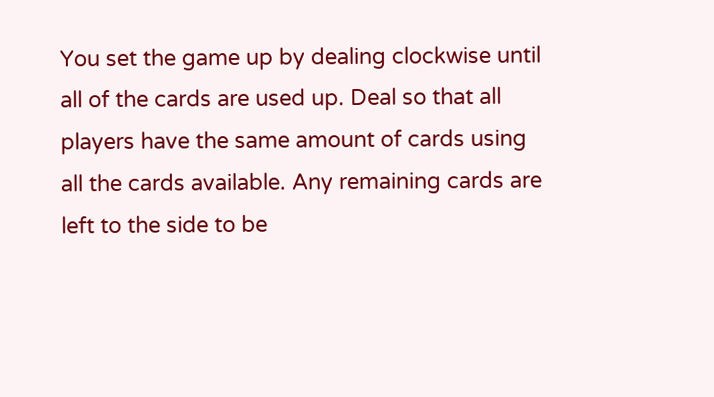You set the game up by dealing clockwise until all of the cards are used up. Deal so that all players have the same amount of cards using all the cards available. Any remaining cards are left to the side to be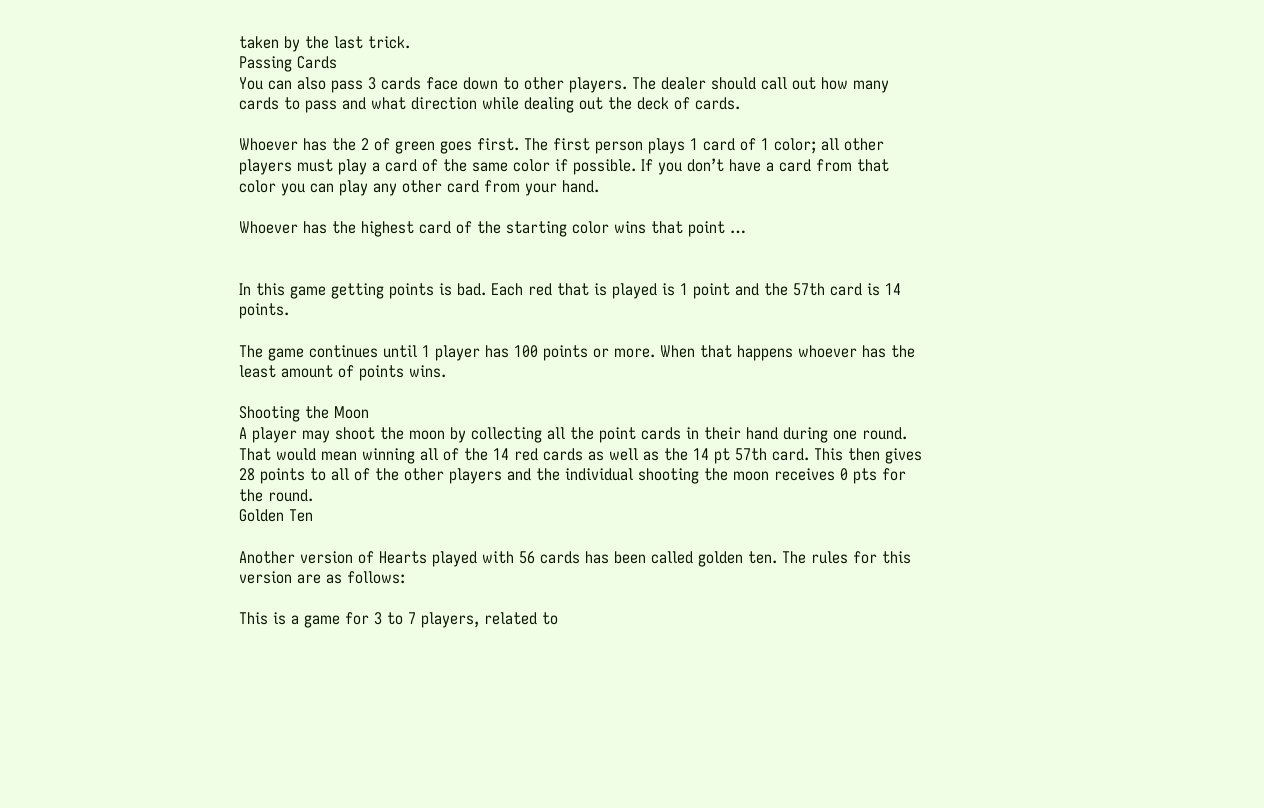taken by the last trick.
Passing Cards
You can also pass 3 cards face down to other players. The dealer should call out how many cards to pass and what direction while dealing out the deck of cards.

Whoever has the 2 of green goes first. The first person plays 1 card of 1 color; all other players must play a card of the same color if possible. If you don’t have a card from that color you can play any other card from your hand.

Whoever has the highest card of the starting color wins that point …


In this game getting points is bad. Each red that is played is 1 point and the 57th card is 14 points.

The game continues until 1 player has 100 points or more. When that happens whoever has the least amount of points wins.

Shooting the Moon
A player may shoot the moon by collecting all the point cards in their hand during one round. That would mean winning all of the 14 red cards as well as the 14 pt 57th card. This then gives 28 points to all of the other players and the individual shooting the moon receives 0 pts for the round.
Golden Ten

Another version of Hearts played with 56 cards has been called golden ten. The rules for this version are as follows:

This is a game for 3 to 7 players, related to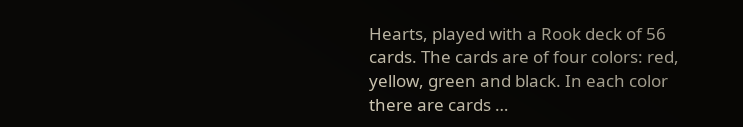Hearts, played with a Rook deck of 56 cards. The cards are of four colors: red, yellow, green and black. In each color there are cards …